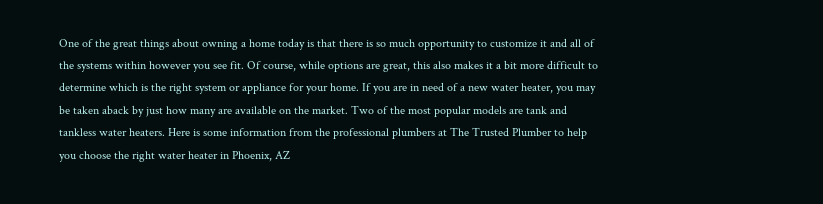One of the great things about owning a home today is that there is so much opportunity to customize it and all of the systems within however you see fit. Of course, while options are great, this also makes it a bit more difficult to determine which is the right system or appliance for your home. If you are in need of a new water heater, you may be taken aback by just how many are available on the market. Two of the most popular models are tank and tankless water heaters. Here is some information from the professional plumbers at The Trusted Plumber to help you choose the right water heater in Phoenix, AZ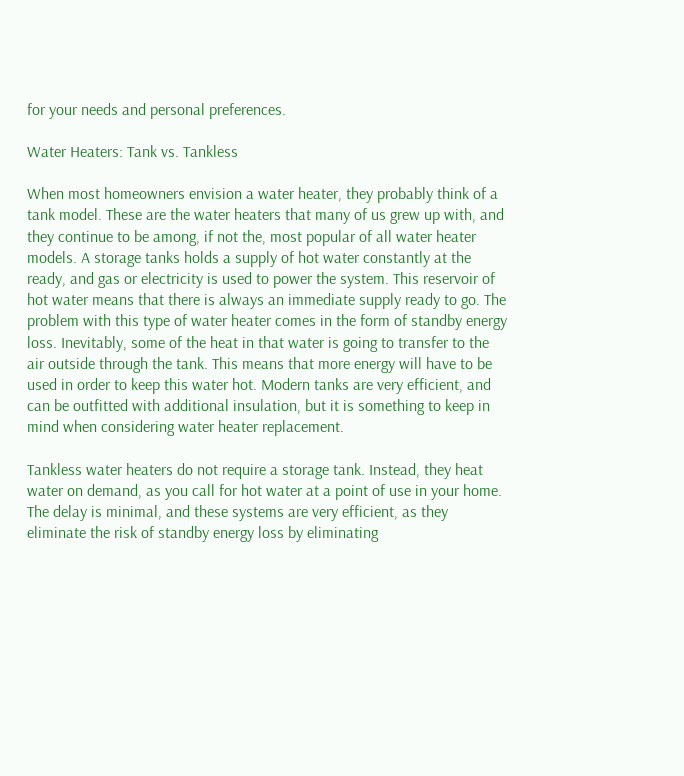for your needs and personal preferences.

Water Heaters: Tank vs. Tankless

When most homeowners envision a water heater, they probably think of a tank model. These are the water heaters that many of us grew up with, and they continue to be among, if not the, most popular of all water heater models. A storage tanks holds a supply of hot water constantly at the ready, and gas or electricity is used to power the system. This reservoir of hot water means that there is always an immediate supply ready to go. The problem with this type of water heater comes in the form of standby energy loss. Inevitably, some of the heat in that water is going to transfer to the air outside through the tank. This means that more energy will have to be used in order to keep this water hot. Modern tanks are very efficient, and can be outfitted with additional insulation, but it is something to keep in mind when considering water heater replacement.

Tankless water heaters do not require a storage tank. Instead, they heat water on demand, as you call for hot water at a point of use in your home. The delay is minimal, and these systems are very efficient, as they eliminate the risk of standby energy loss by eliminating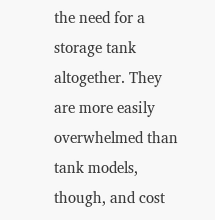the need for a storage tank altogether. They are more easily overwhelmed than tank models, though, and cost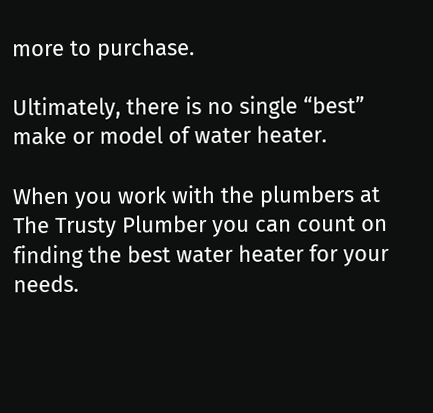more to purchase.

Ultimately, there is no single “best” make or model of water heater.

When you work with the plumbers at The Trusty Plumber you can count on finding the best water heater for your needs.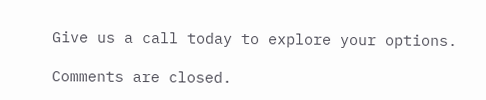Give us a call today to explore your options.

Comments are closed.